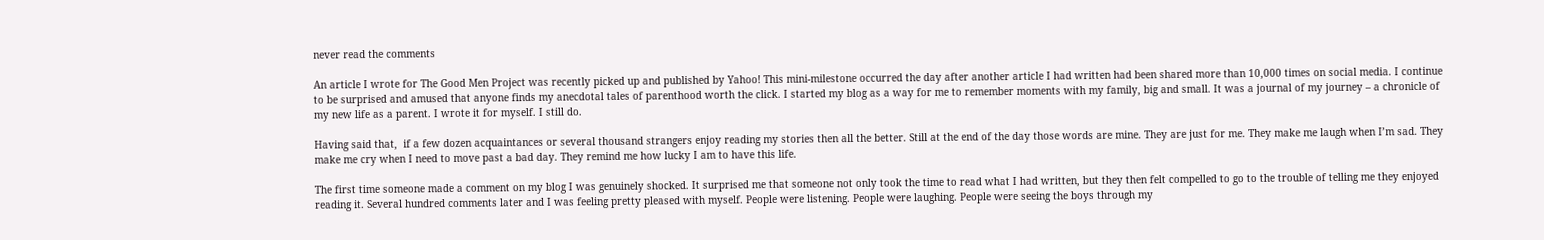never read the comments

An article I wrote for The Good Men Project was recently picked up and published by Yahoo! This mini-milestone occurred the day after another article I had written had been shared more than 10,000 times on social media. I continue to be surprised and amused that anyone finds my anecdotal tales of parenthood worth the click. I started my blog as a way for me to remember moments with my family, big and small. It was a journal of my journey – a chronicle of my new life as a parent. I wrote it for myself. I still do.

Having said that,  if a few dozen acquaintances or several thousand strangers enjoy reading my stories then all the better. Still at the end of the day those words are mine. They are just for me. They make me laugh when I’m sad. They make me cry when I need to move past a bad day. They remind me how lucky I am to have this life.

The first time someone made a comment on my blog I was genuinely shocked. It surprised me that someone not only took the time to read what I had written, but they then felt compelled to go to the trouble of telling me they enjoyed reading it. Several hundred comments later and I was feeling pretty pleased with myself. People were listening. People were laughing. People were seeing the boys through my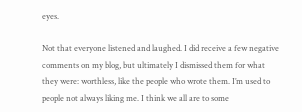eyes.

Not that everyone listened and laughed. I did receive a few negative comments on my blog, but ultimately I dismissed them for what they were: worthless, like the people who wrote them. I’m used to people not always liking me. I think we all are to some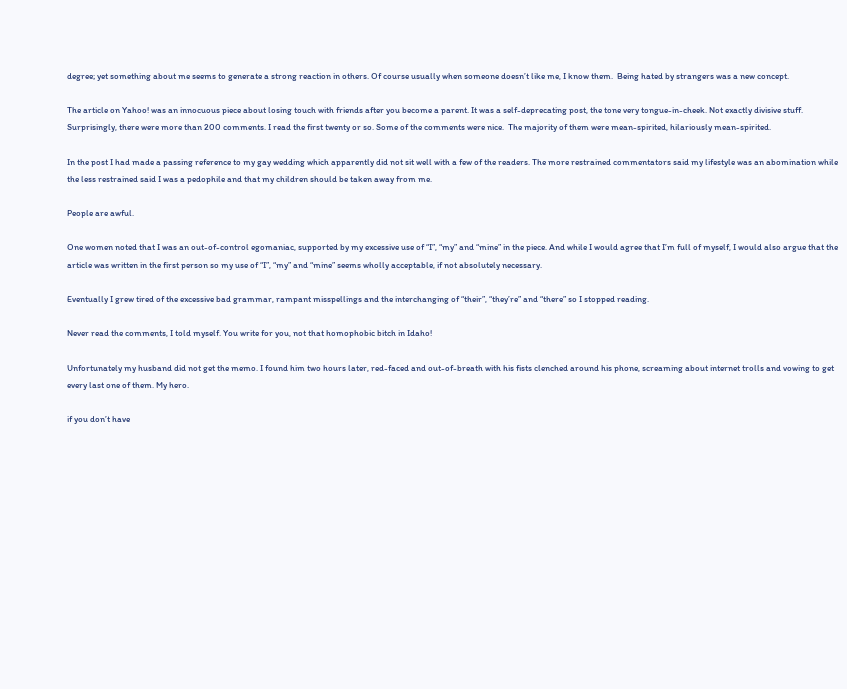degree; yet something about me seems to generate a strong reaction in others. Of course usually when someone doesn’t like me, I know them.  Being hated by strangers was a new concept.

The article on Yahoo! was an innocuous piece about losing touch with friends after you become a parent. It was a self-deprecating post, the tone very tongue-in-cheek. Not exactly divisive stuff. Surprisingly, there were more than 200 comments. I read the first twenty or so. Some of the comments were nice.  The majority of them were mean-spirited, hilariously mean-spirited.

In the post I had made a passing reference to my gay wedding which apparently did not sit well with a few of the readers. The more restrained commentators said my lifestyle was an abomination while the less restrained said I was a pedophile and that my children should be taken away from me.

People are awful.

One women noted that I was an out-of-control egomaniac, supported by my excessive use of “I”, “my” and “mine” in the piece. And while I would agree that I’m full of myself, I would also argue that the article was written in the first person so my use of “I”, “my” and “mine” seems wholly acceptable, if not absolutely necessary.

Eventually I grew tired of the excessive bad grammar, rampant misspellings and the interchanging of “their”, “they’re” and “there” so I stopped reading.

Never read the comments, I told myself. You write for you, not that homophobic bitch in Idaho!

Unfortunately my husband did not get the memo. I found him two hours later, red-faced and out-of-breath with his fists clenched around his phone, screaming about internet trolls and vowing to get every last one of them. My hero.

if you don’t have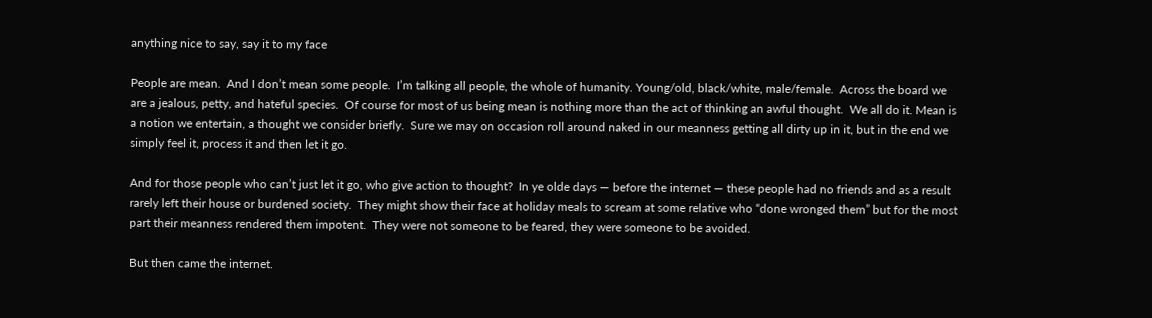anything nice to say, say it to my face

People are mean.  And I don’t mean some people.  I’m talking all people, the whole of humanity. Young/old, black/white, male/female.  Across the board we are a jealous, petty, and hateful species.  Of course for most of us being mean is nothing more than the act of thinking an awful thought.  We all do it. Mean is a notion we entertain, a thought we consider briefly.  Sure we may on occasion roll around naked in our meanness getting all dirty up in it, but in the end we simply feel it, process it and then let it go.

And for those people who can’t just let it go, who give action to thought?  In ye olde days — before the internet — these people had no friends and as a result rarely left their house or burdened society.  They might show their face at holiday meals to scream at some relative who “done wronged them” but for the most part their meanness rendered them impotent.  They were not someone to be feared, they were someone to be avoided.

But then came the internet.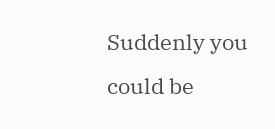Suddenly you could be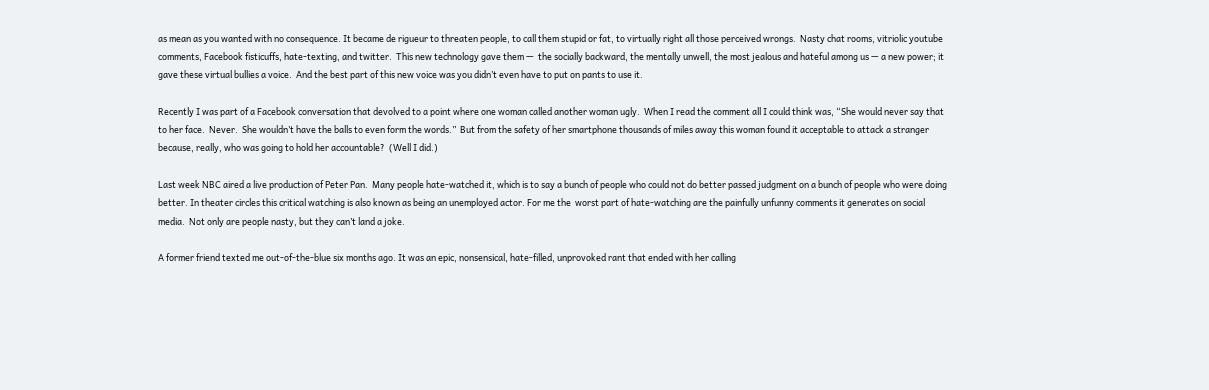as mean as you wanted with no consequence. It became de rigueur to threaten people, to call them stupid or fat, to virtually right all those perceived wrongs.  Nasty chat rooms, vitriolic youtube comments, Facebook fisticuffs, hate-texting, and twitter.  This new technology gave them —  the socially backward, the mentally unwell, the most jealous and hateful among us — a new power; it gave these virtual bullies a voice.  And the best part of this new voice was you didn’t even have to put on pants to use it.

Recently I was part of a Facebook conversation that devolved to a point where one woman called another woman ugly.  When I read the comment all I could think was, “She would never say that to her face.  Never.  She wouldn’t have the balls to even form the words.”  But from the safety of her smartphone thousands of miles away this woman found it acceptable to attack a stranger because, really, who was going to hold her accountable?  (Well I did.)

Last week NBC aired a live production of Peter Pan.  Many people hate-watched it, which is to say a bunch of people who could not do better passed judgment on a bunch of people who were doing better. In theater circles this critical watching is also known as being an unemployed actor. For me the  worst part of hate-watching are the painfully unfunny comments it generates on social media.  Not only are people nasty, but they can’t land a joke.

A former friend texted me out-of-the-blue six months ago. It was an epic, nonsensical, hate-filled, unprovoked rant that ended with her calling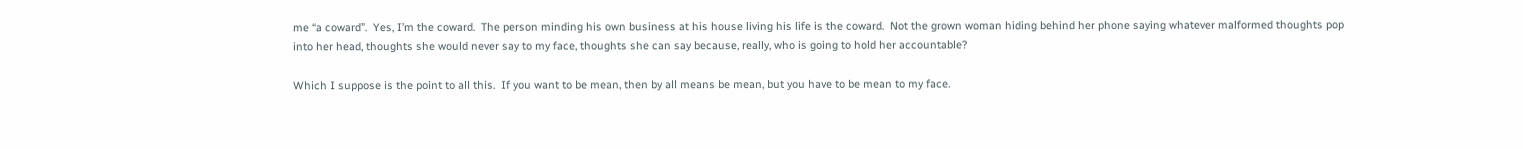me “a coward”.  Yes, I’m the coward.  The person minding his own business at his house living his life is the coward.  Not the grown woman hiding behind her phone saying whatever malformed thoughts pop into her head, thoughts she would never say to my face, thoughts she can say because, really, who is going to hold her accountable?

Which I suppose is the point to all this.  If you want to be mean, then by all means be mean, but you have to be mean to my face.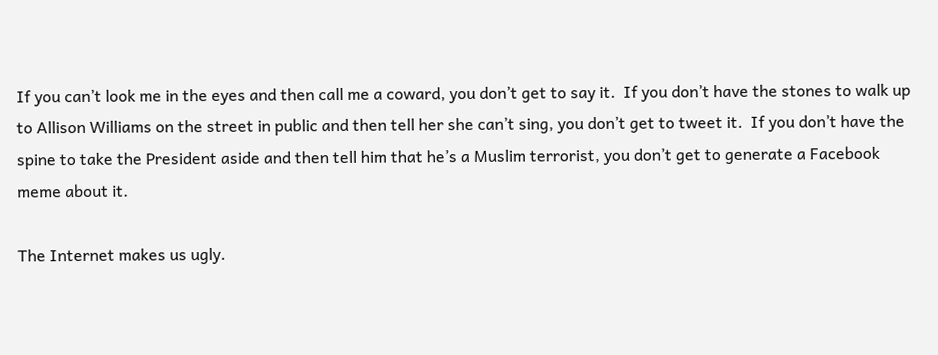If you can’t look me in the eyes and then call me a coward, you don’t get to say it.  If you don’t have the stones to walk up to Allison Williams on the street in public and then tell her she can’t sing, you don’t get to tweet it.  If you don’t have the spine to take the President aside and then tell him that he’s a Muslim terrorist, you don’t get to generate a Facebook meme about it.

The Internet makes us ugly.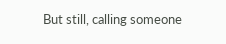But still, calling someone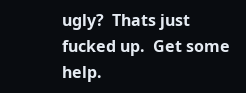ugly?  Thats just fucked up.  Get some help.